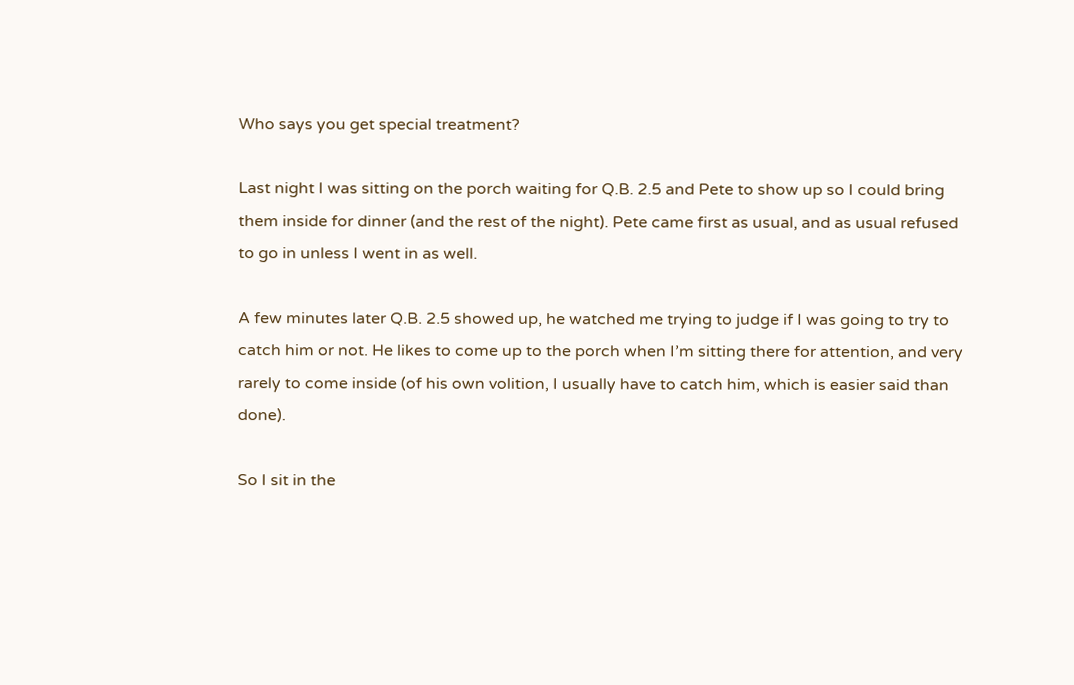Who says you get special treatment?

Last night I was sitting on the porch waiting for Q.B. 2.5 and Pete to show up so I could bring them inside for dinner (and the rest of the night). Pete came first as usual, and as usual refused to go in unless I went in as well.

A few minutes later Q.B. 2.5 showed up, he watched me trying to judge if I was going to try to catch him or not. He likes to come up to the porch when I’m sitting there for attention, and very rarely to come inside (of his own volition, I usually have to catch him, which is easier said than done).

So I sit in the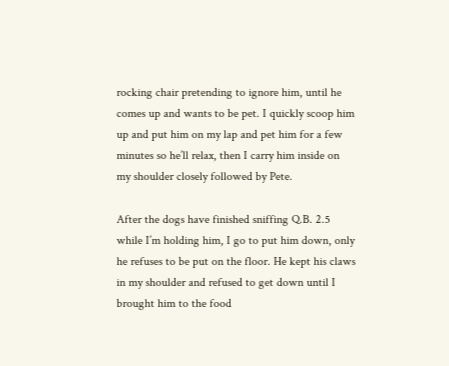rocking chair pretending to ignore him, until he comes up and wants to be pet. I quickly scoop him up and put him on my lap and pet him for a few minutes so he’ll relax, then I carry him inside on my shoulder closely followed by Pete.

After the dogs have finished sniffing Q.B. 2.5 while I’m holding him, I go to put him down, only he refuses to be put on the floor. He kept his claws in my shoulder and refused to get down until I brought him to the food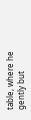table, where he gently but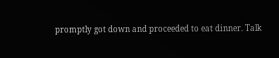promptly got down and proceeded to eat dinner. Talk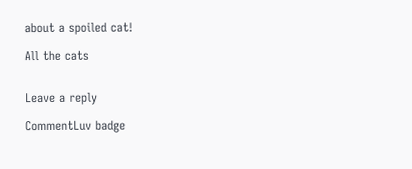about a spoiled cat!

All the cats


Leave a reply

CommentLuv badge